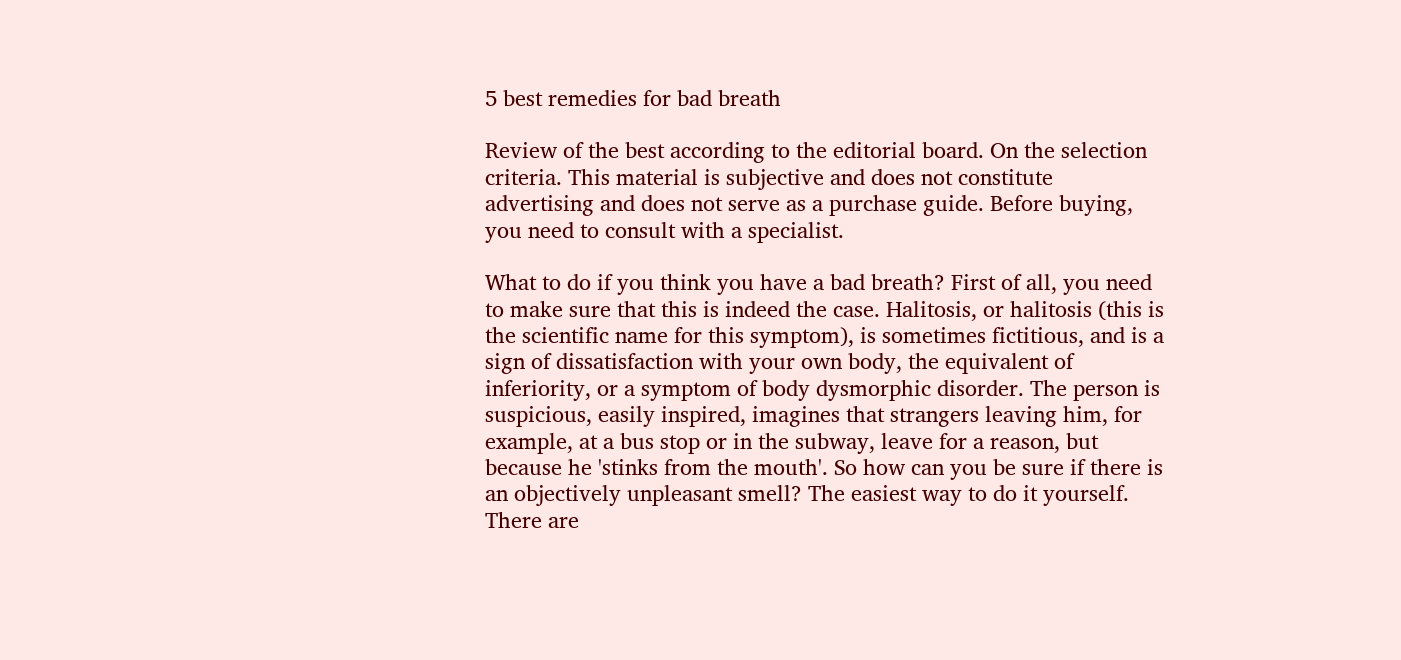5 best remedies for bad breath

Review of the best according to the editorial board. On the selection criteria. This material is subjective and does not constitute advertising and does not serve as a purchase guide. Before buying, you need to consult with a specialist.

What to do if you think you have a bad breath? First of all, you need to make sure that this is indeed the case. Halitosis, or halitosis (this is the scientific name for this symptom), is sometimes fictitious, and is a sign of dissatisfaction with your own body, the equivalent of inferiority, or a symptom of body dysmorphic disorder. The person is suspicious, easily inspired, imagines that strangers leaving him, for example, at a bus stop or in the subway, leave for a reason, but because he 'stinks from the mouth'. So how can you be sure if there is an objectively unpleasant smell? The easiest way to do it yourself. There are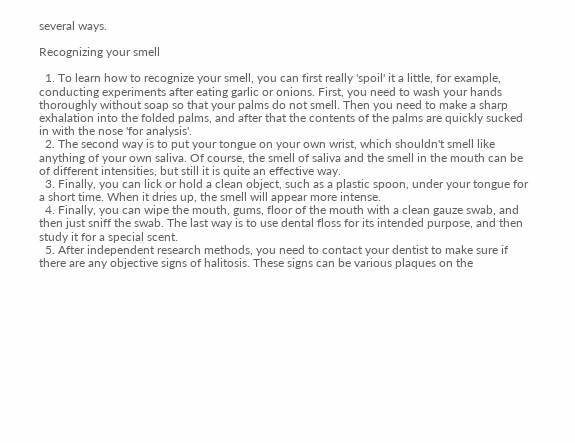several ways.

Recognizing your smell

  1. To learn how to recognize your smell, you can first really 'spoil' it a little, for example, conducting experiments after eating garlic or onions. First, you need to wash your hands thoroughly without soap so that your palms do not smell. Then you need to make a sharp exhalation into the folded palms, and after that the contents of the palms are quickly sucked in with the nose 'for analysis'.
  2. The second way is to put your tongue on your own wrist, which shouldn't smell like anything of your own saliva. Of course, the smell of saliva and the smell in the mouth can be of different intensities, but still it is quite an effective way.
  3. Finally, you can lick or hold a clean object, such as a plastic spoon, under your tongue for a short time. When it dries up, the smell will appear more intense.
  4. Finally, you can wipe the mouth, gums, floor of the mouth with a clean gauze swab, and then just sniff the swab. The last way is to use dental floss for its intended purpose, and then study it for a special scent.
  5. After independent research methods, you need to contact your dentist to make sure if there are any objective signs of halitosis. These signs can be various plaques on the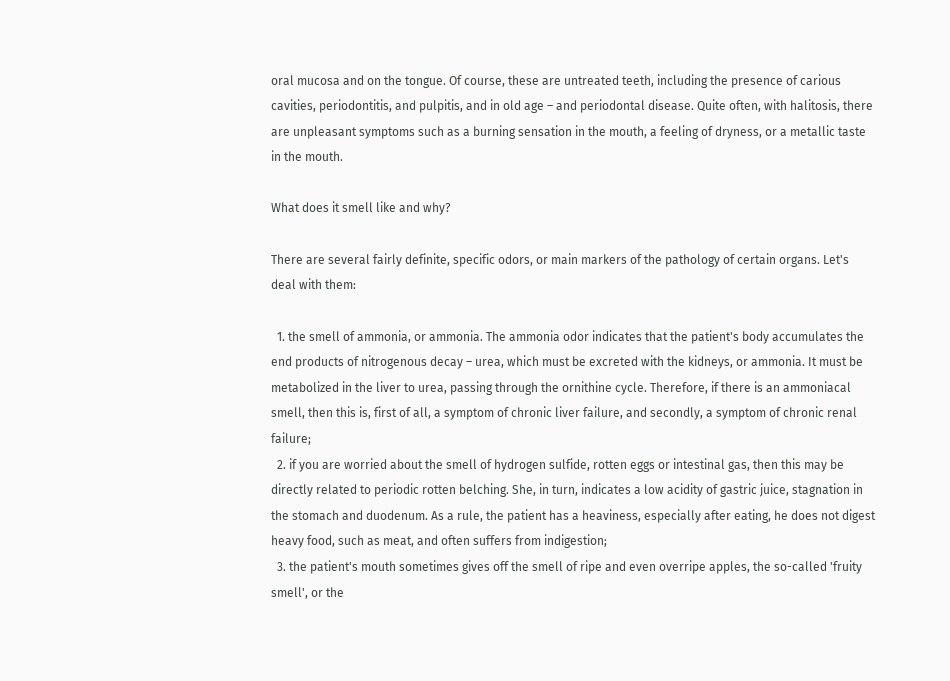oral mucosa and on the tongue. Of course, these are untreated teeth, including the presence of carious cavities, periodontitis, and pulpitis, and in old age – and periodontal disease. Quite often, with halitosis, there are unpleasant symptoms such as a burning sensation in the mouth, a feeling of dryness, or a metallic taste in the mouth.

What does it smell like and why?

There are several fairly definite, specific odors, or main markers of the pathology of certain organs. Let's deal with them:

  1. the smell of ammonia, or ammonia. The ammonia odor indicates that the patient's body accumulates the end products of nitrogenous decay – urea, which must be excreted with the kidneys, or ammonia. It must be metabolized in the liver to urea, passing through the ornithine cycle. Therefore, if there is an ammoniacal smell, then this is, first of all, a symptom of chronic liver failure, and secondly, a symptom of chronic renal failure;
  2. if you are worried about the smell of hydrogen sulfide, rotten eggs or intestinal gas, then this may be directly related to periodic rotten belching. She, in turn, indicates a low acidity of gastric juice, stagnation in the stomach and duodenum. As a rule, the patient has a heaviness, especially after eating, he does not digest heavy food, such as meat, and often suffers from indigestion;
  3. the patient's mouth sometimes gives off the smell of ripe and even overripe apples, the so-called 'fruity smell', or the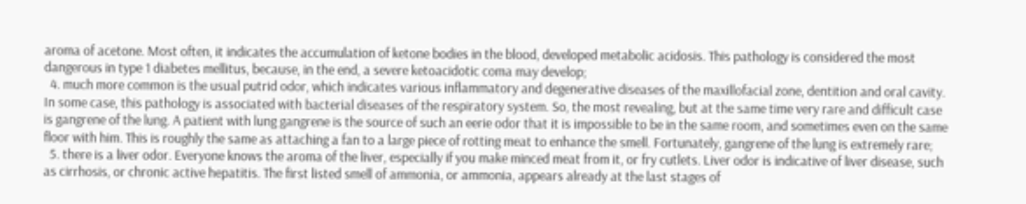aroma of acetone. Most often, it indicates the accumulation of ketone bodies in the blood, developed metabolic acidosis. This pathology is considered the most dangerous in type 1 diabetes mellitus, because, in the end, a severe ketoacidotic coma may develop;
  4. much more common is the usual putrid odor, which indicates various inflammatory and degenerative diseases of the maxillofacial zone, dentition and oral cavity. In some case, this pathology is associated with bacterial diseases of the respiratory system. So, the most revealing, but at the same time very rare and difficult case is gangrene of the lung. A patient with lung gangrene is the source of such an eerie odor that it is impossible to be in the same room, and sometimes even on the same floor with him. This is roughly the same as attaching a fan to a large piece of rotting meat to enhance the smell. Fortunately, gangrene of the lung is extremely rare;
  5. there is a liver odor. Everyone knows the aroma of the liver, especially if you make minced meat from it, or fry cutlets. Liver odor is indicative of liver disease, such as cirrhosis, or chronic active hepatitis. The first listed smell of ammonia, or ammonia, appears already at the last stages of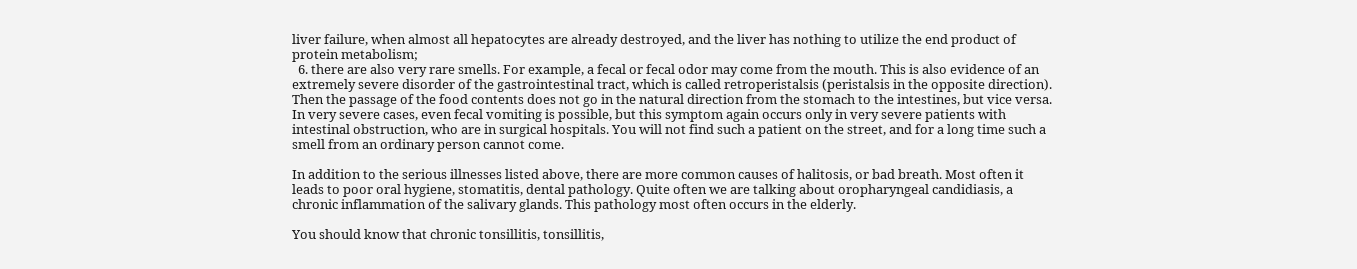liver failure, when almost all hepatocytes are already destroyed, and the liver has nothing to utilize the end product of protein metabolism;
  6. there are also very rare smells. For example, a fecal or fecal odor may come from the mouth. This is also evidence of an extremely severe disorder of the gastrointestinal tract, which is called retroperistalsis (peristalsis in the opposite direction). Then the passage of the food contents does not go in the natural direction from the stomach to the intestines, but vice versa. In very severe cases, even fecal vomiting is possible, but this symptom again occurs only in very severe patients with intestinal obstruction, who are in surgical hospitals. You will not find such a patient on the street, and for a long time such a smell from an ordinary person cannot come.

In addition to the serious illnesses listed above, there are more common causes of halitosis, or bad breath. Most often it leads to poor oral hygiene, stomatitis, dental pathology. Quite often we are talking about oropharyngeal candidiasis, a chronic inflammation of the salivary glands. This pathology most often occurs in the elderly.

You should know that chronic tonsillitis, tonsillitis,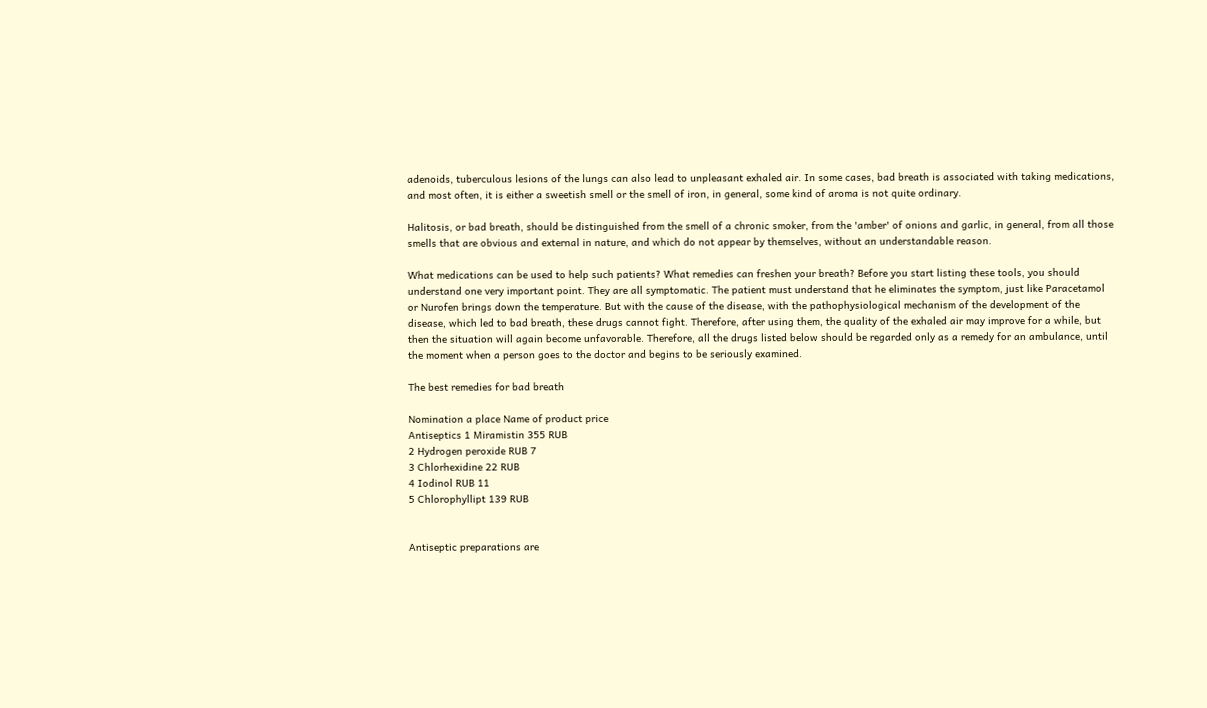adenoids, tuberculous lesions of the lungs can also lead to unpleasant exhaled air. In some cases, bad breath is associated with taking medications, and most often, it is either a sweetish smell or the smell of iron, in general, some kind of aroma is not quite ordinary.

Halitosis, or bad breath, should be distinguished from the smell of a chronic smoker, from the 'amber' of onions and garlic, in general, from all those smells that are obvious and external in nature, and which do not appear by themselves, without an understandable reason.

What medications can be used to help such patients? What remedies can freshen your breath? Before you start listing these tools, you should understand one very important point. They are all symptomatic. The patient must understand that he eliminates the symptom, just like Paracetamol or Nurofen brings down the temperature. But with the cause of the disease, with the pathophysiological mechanism of the development of the disease, which led to bad breath, these drugs cannot fight. Therefore, after using them, the quality of the exhaled air may improve for a while, but then the situation will again become unfavorable. Therefore, all the drugs listed below should be regarded only as a remedy for an ambulance, until the moment when a person goes to the doctor and begins to be seriously examined.

The best remedies for bad breath

Nomination a place Name of product price
Antiseptics 1 Miramistin 355 RUB
2 Hydrogen peroxide RUB 7
3 Chlorhexidine 22 RUB
4 Iodinol RUB 11
5 Chlorophyllipt 139 RUB


Antiseptic preparations are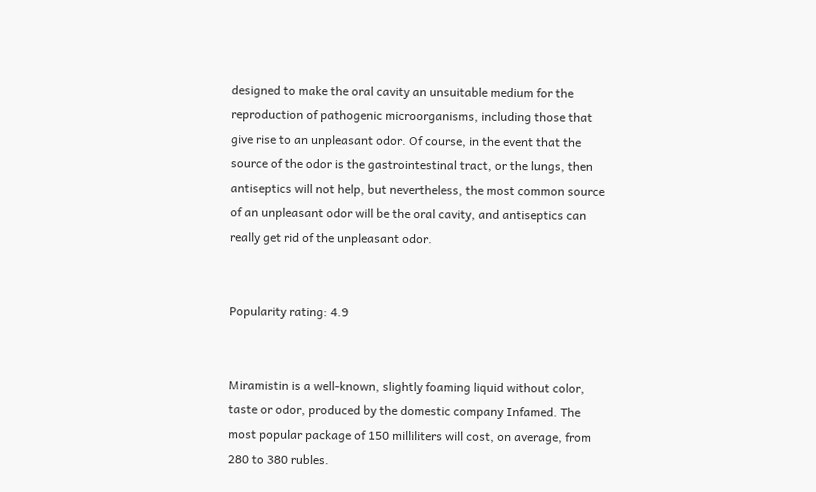designed to make the oral cavity an unsuitable medium for the reproduction of pathogenic microorganisms, including those that give rise to an unpleasant odor. Of course, in the event that the source of the odor is the gastrointestinal tract, or the lungs, then antiseptics will not help, but nevertheless, the most common source of an unpleasant odor will be the oral cavity, and antiseptics can really get rid of the unpleasant odor.


Popularity rating: 4.9


Miramistin is a well-known, slightly foaming liquid without color, taste or odor, produced by the domestic company Infamed. The most popular package of 150 milliliters will cost, on average, from 280 to 380 rubles.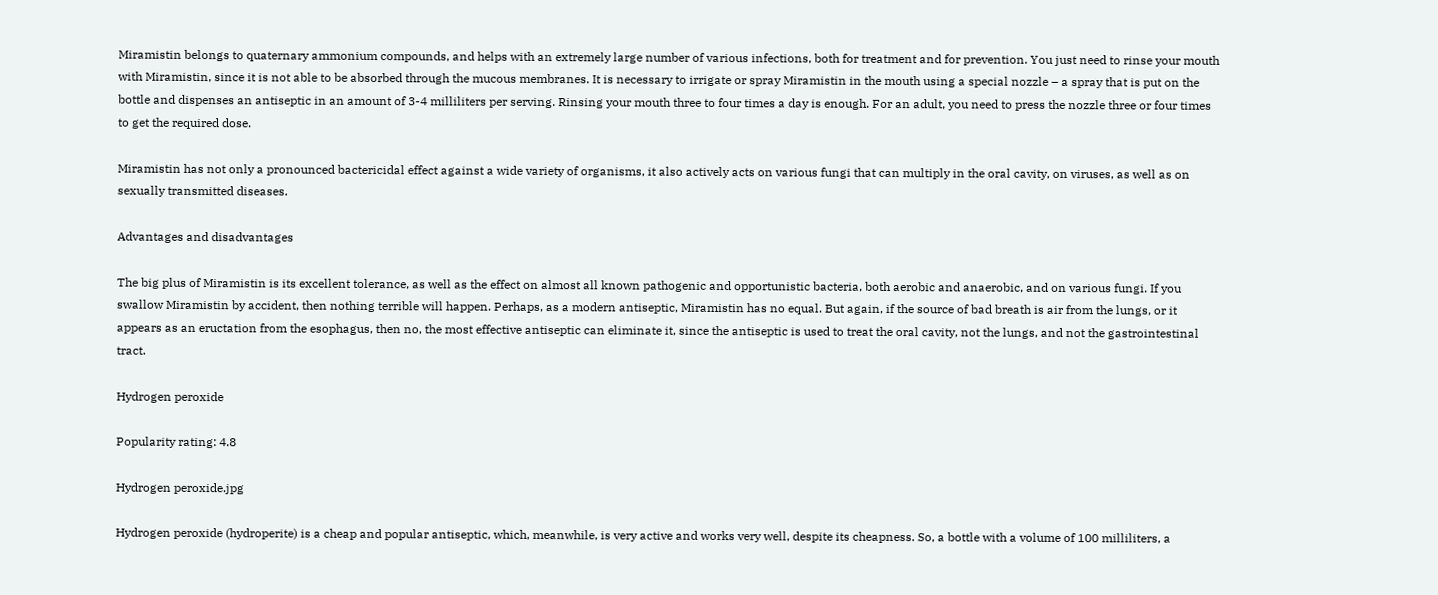Miramistin belongs to quaternary ammonium compounds, and helps with an extremely large number of various infections, both for treatment and for prevention. You just need to rinse your mouth with Miramistin, since it is not able to be absorbed through the mucous membranes. It is necessary to irrigate or spray Miramistin in the mouth using a special nozzle – a spray that is put on the bottle and dispenses an antiseptic in an amount of 3-4 milliliters per serving. Rinsing your mouth three to four times a day is enough. For an adult, you need to press the nozzle three or four times to get the required dose.

Miramistin has not only a pronounced bactericidal effect against a wide variety of organisms, it also actively acts on various fungi that can multiply in the oral cavity, on viruses, as well as on sexually transmitted diseases.

Advantages and disadvantages

The big plus of Miramistin is its excellent tolerance, as well as the effect on almost all known pathogenic and opportunistic bacteria, both aerobic and anaerobic, and on various fungi. If you swallow Miramistin by accident, then nothing terrible will happen. Perhaps, as a modern antiseptic, Miramistin has no equal. But again, if the source of bad breath is air from the lungs, or it appears as an eructation from the esophagus, then no, the most effective antiseptic can eliminate it, since the antiseptic is used to treat the oral cavity, not the lungs, and not the gastrointestinal tract.

Hydrogen peroxide

Popularity rating: 4.8

Hydrogen peroxide.jpg

Hydrogen peroxide (hydroperite) is a cheap and popular antiseptic, which, meanwhile, is very active and works very well, despite its cheapness. So, a bottle with a volume of 100 milliliters, a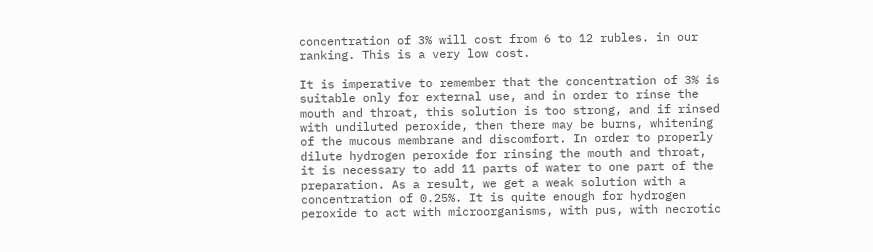concentration of 3% will cost from 6 to 12 rubles. in our ranking. This is a very low cost.

It is imperative to remember that the concentration of 3% is suitable only for external use, and in order to rinse the mouth and throat, this solution is too strong, and if rinsed with undiluted peroxide, then there may be burns, whitening of the mucous membrane and discomfort. In order to properly dilute hydrogen peroxide for rinsing the mouth and throat, it is necessary to add 11 parts of water to one part of the preparation. As a result, we get a weak solution with a concentration of 0.25%. It is quite enough for hydrogen peroxide to act with microorganisms, with pus, with necrotic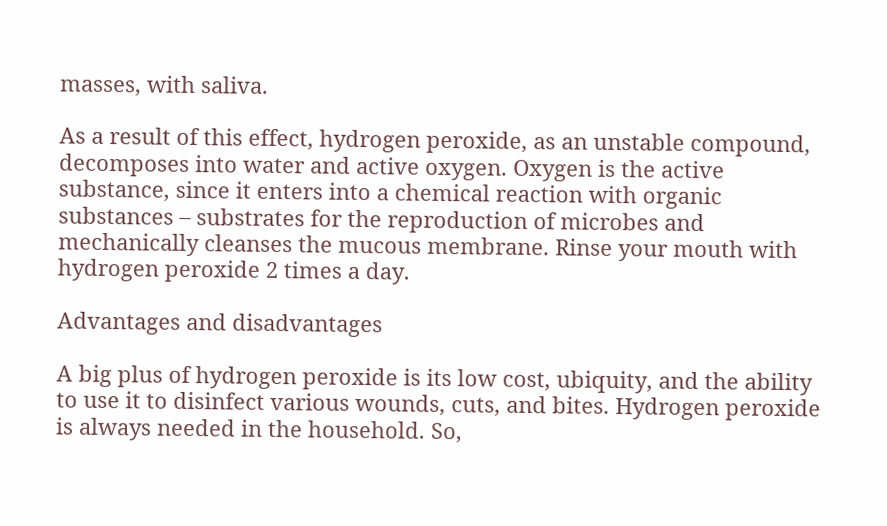masses, with saliva.

As a result of this effect, hydrogen peroxide, as an unstable compound, decomposes into water and active oxygen. Oxygen is the active substance, since it enters into a chemical reaction with organic substances – substrates for the reproduction of microbes and mechanically cleanses the mucous membrane. Rinse your mouth with hydrogen peroxide 2 times a day.

Advantages and disadvantages

A big plus of hydrogen peroxide is its low cost, ubiquity, and the ability to use it to disinfect various wounds, cuts, and bites. Hydrogen peroxide is always needed in the household. So,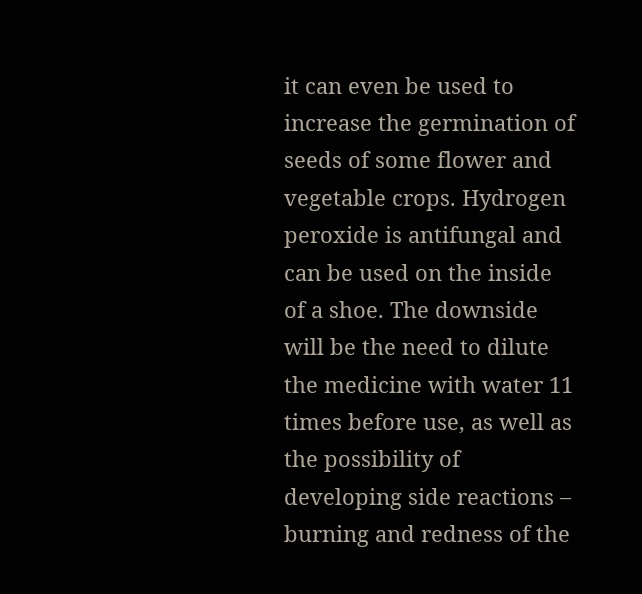it can even be used to increase the germination of seeds of some flower and vegetable crops. Hydrogen peroxide is antifungal and can be used on the inside of a shoe. The downside will be the need to dilute the medicine with water 11 times before use, as well as the possibility of developing side reactions – burning and redness of the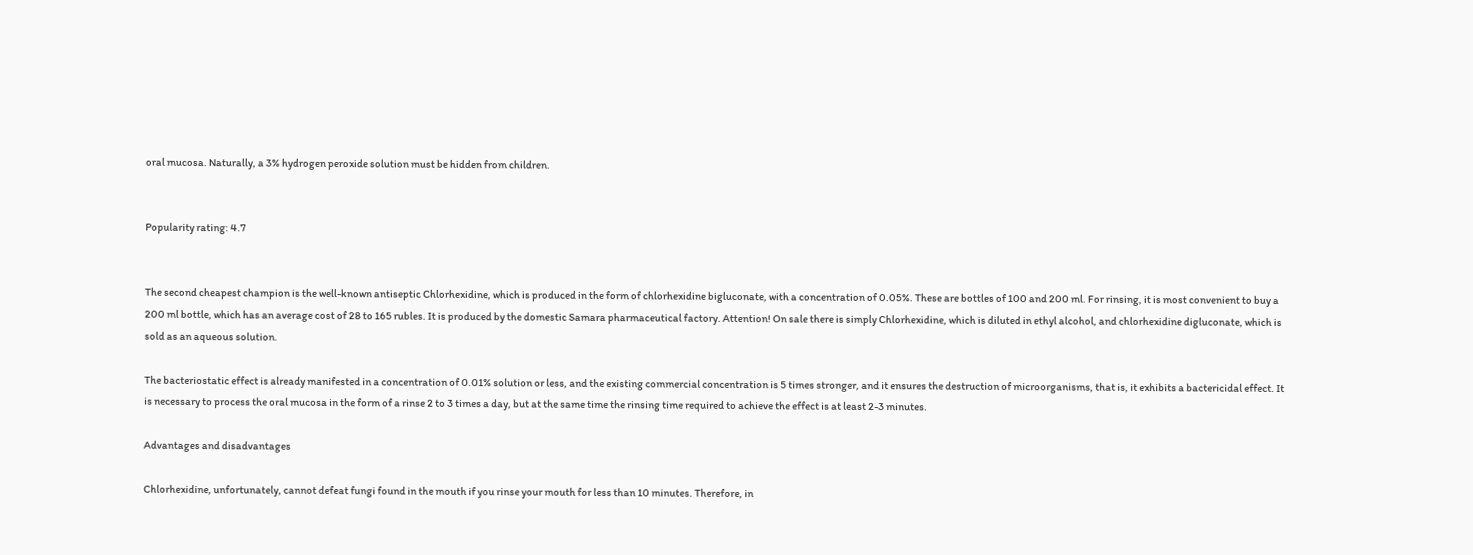oral mucosa. Naturally, a 3% hydrogen peroxide solution must be hidden from children.


Popularity rating: 4.7


The second cheapest champion is the well-known antiseptic Chlorhexidine, which is produced in the form of chlorhexidine bigluconate, with a concentration of 0.05%. These are bottles of 100 and 200 ml. For rinsing, it is most convenient to buy a 200 ml bottle, which has an average cost of 28 to 165 rubles. It is produced by the domestic Samara pharmaceutical factory. Attention! On sale there is simply Chlorhexidine, which is diluted in ethyl alcohol, and chlorhexidine digluconate, which is sold as an aqueous solution.

The bacteriostatic effect is already manifested in a concentration of 0.01% solution or less, and the existing commercial concentration is 5 times stronger, and it ensures the destruction of microorganisms, that is, it exhibits a bactericidal effect. It is necessary to process the oral mucosa in the form of a rinse 2 to 3 times a day, but at the same time the rinsing time required to achieve the effect is at least 2-3 minutes.

Advantages and disadvantages

Chlorhexidine, unfortunately, cannot defeat fungi found in the mouth if you rinse your mouth for less than 10 minutes. Therefore, in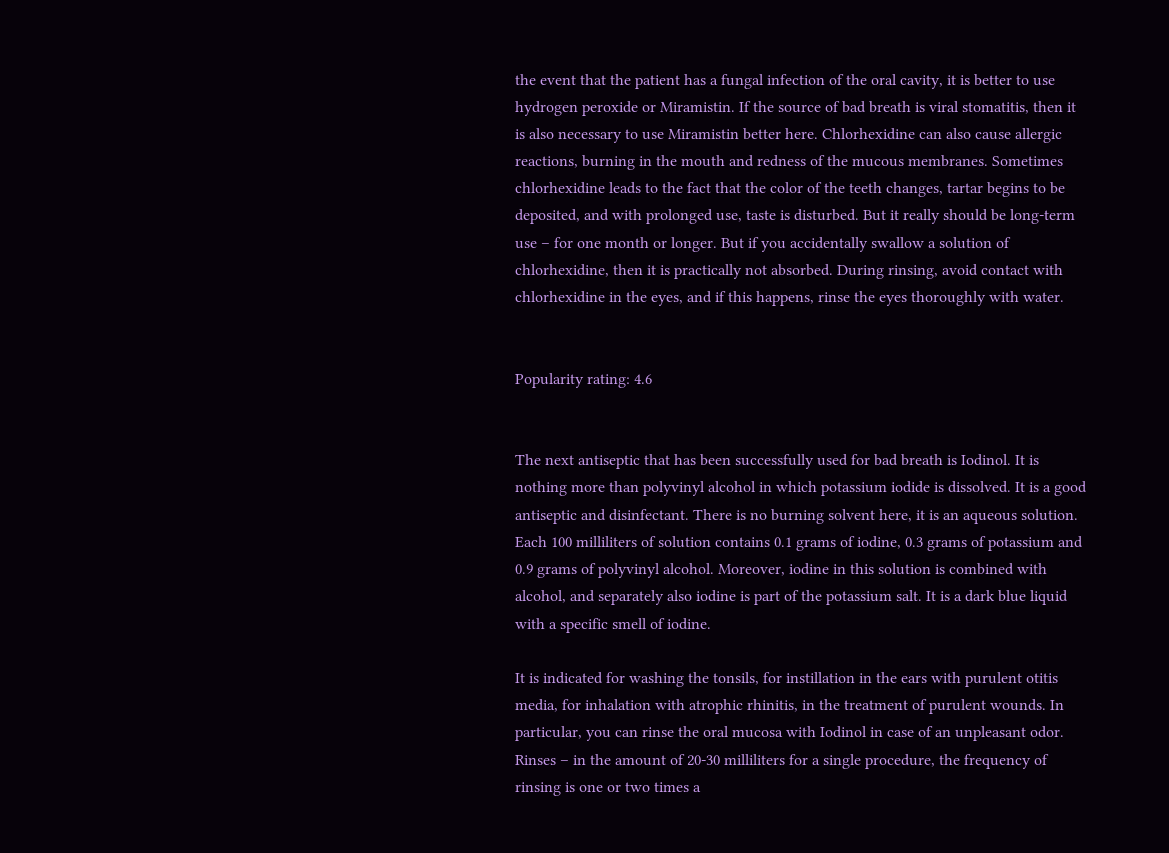the event that the patient has a fungal infection of the oral cavity, it is better to use hydrogen peroxide or Miramistin. If the source of bad breath is viral stomatitis, then it is also necessary to use Miramistin better here. Chlorhexidine can also cause allergic reactions, burning in the mouth and redness of the mucous membranes. Sometimes chlorhexidine leads to the fact that the color of the teeth changes, tartar begins to be deposited, and with prolonged use, taste is disturbed. But it really should be long-term use – for one month or longer. But if you accidentally swallow a solution of chlorhexidine, then it is practically not absorbed. During rinsing, avoid contact with chlorhexidine in the eyes, and if this happens, rinse the eyes thoroughly with water.


Popularity rating: 4.6


The next antiseptic that has been successfully used for bad breath is Iodinol. It is nothing more than polyvinyl alcohol in which potassium iodide is dissolved. It is a good antiseptic and disinfectant. There is no burning solvent here, it is an aqueous solution. Each 100 milliliters of solution contains 0.1 grams of iodine, 0.3 grams of potassium and 0.9 grams of polyvinyl alcohol. Moreover, iodine in this solution is combined with alcohol, and separately also iodine is part of the potassium salt. It is a dark blue liquid with a specific smell of iodine.

It is indicated for washing the tonsils, for instillation in the ears with purulent otitis media, for inhalation with atrophic rhinitis, in the treatment of purulent wounds. In particular, you can rinse the oral mucosa with Iodinol in case of an unpleasant odor. Rinses – in the amount of 20-30 milliliters for a single procedure, the frequency of rinsing is one or two times a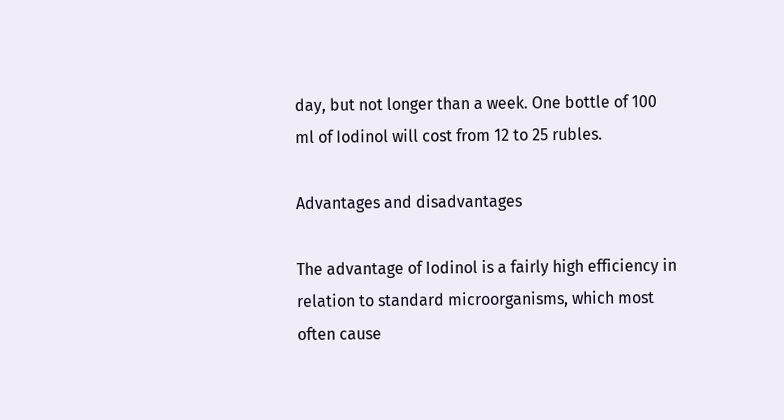day, but not longer than a week. One bottle of 100 ml of Iodinol will cost from 12 to 25 rubles.

Advantages and disadvantages

The advantage of Iodinol is a fairly high efficiency in relation to standard microorganisms, which most often cause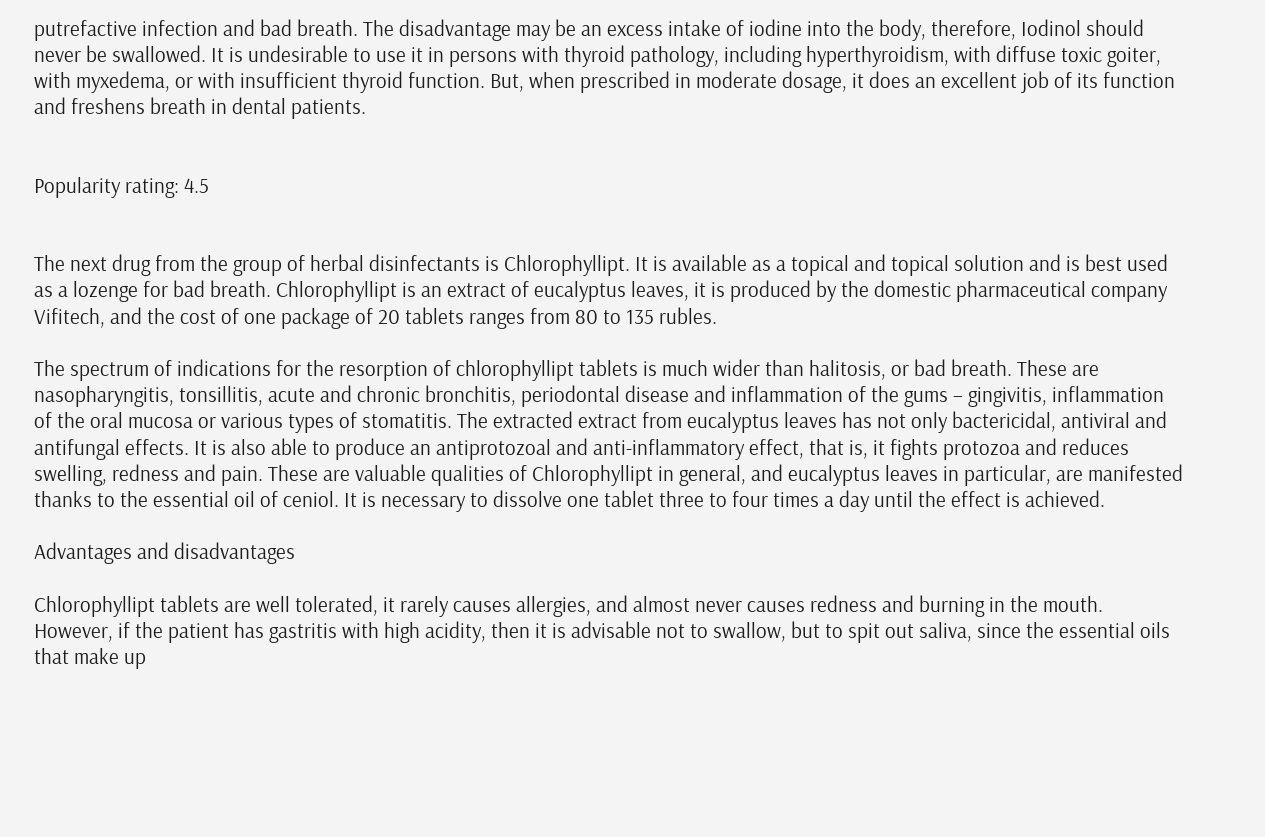putrefactive infection and bad breath. The disadvantage may be an excess intake of iodine into the body, therefore, Iodinol should never be swallowed. It is undesirable to use it in persons with thyroid pathology, including hyperthyroidism, with diffuse toxic goiter, with myxedema, or with insufficient thyroid function. But, when prescribed in moderate dosage, it does an excellent job of its function and freshens breath in dental patients.


Popularity rating: 4.5


The next drug from the group of herbal disinfectants is Chlorophyllipt. It is available as a topical and topical solution and is best used as a lozenge for bad breath. Chlorophyllipt is an extract of eucalyptus leaves, it is produced by the domestic pharmaceutical company Vifitech, and the cost of one package of 20 tablets ranges from 80 to 135 rubles.

The spectrum of indications for the resorption of chlorophyllipt tablets is much wider than halitosis, or bad breath. These are nasopharyngitis, tonsillitis, acute and chronic bronchitis, periodontal disease and inflammation of the gums – gingivitis, inflammation of the oral mucosa or various types of stomatitis. The extracted extract from eucalyptus leaves has not only bactericidal, antiviral and antifungal effects. It is also able to produce an antiprotozoal and anti-inflammatory effect, that is, it fights protozoa and reduces swelling, redness and pain. These are valuable qualities of Chlorophyllipt in general, and eucalyptus leaves in particular, are manifested thanks to the essential oil of ceniol. It is necessary to dissolve one tablet three to four times a day until the effect is achieved.

Advantages and disadvantages

Chlorophyllipt tablets are well tolerated, it rarely causes allergies, and almost never causes redness and burning in the mouth. However, if the patient has gastritis with high acidity, then it is advisable not to swallow, but to spit out saliva, since the essential oils that make up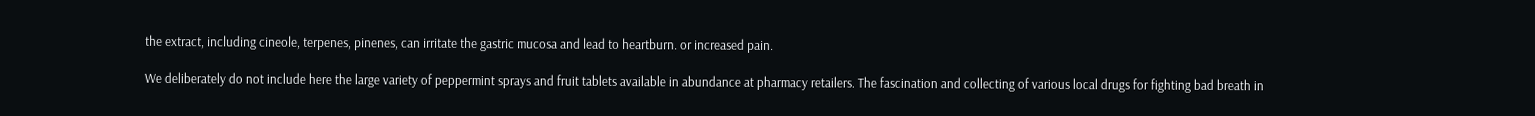the extract, including cineole, terpenes, pinenes, can irritate the gastric mucosa and lead to heartburn. or increased pain.

We deliberately do not include here the large variety of peppermint sprays and fruit tablets available in abundance at pharmacy retailers. The fascination and collecting of various local drugs for fighting bad breath in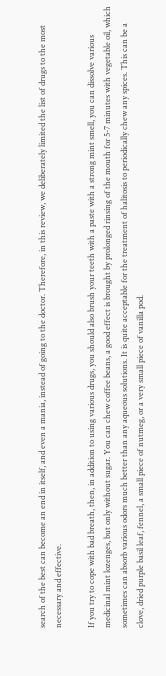search of the best can become an end in itself, and even a mania, instead of going to the doctor. Therefore, in this review, we deliberately limited the list of drugs to the most necessary and effective.

If you try to cope with bad breath, then, in addition to using various drugs, you should also brush your teeth with a paste with a strong mint smell, you can dissolve various medicinal mint lozenges, but only without sugar. You can chew coffee beans, a good effect is brought by prolonged rinsing of the mouth for 5-7 minutes with vegetable oil, which sometimes can absorb various odors much better than any aqueous solutions. It is quite acceptable for the treatment of halitosis to periodically chew any spices. This can be a clove, dried purple basil leaf, fennel, a small piece of nutmeg, or a very small piece of vanilla pod.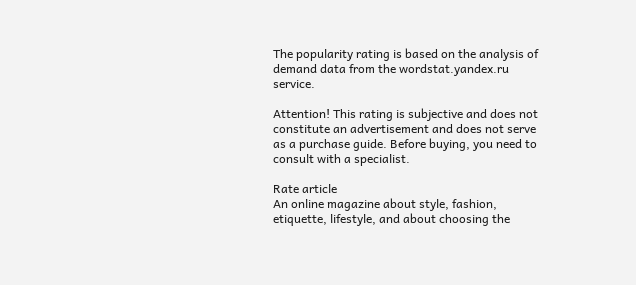The popularity rating is based on the analysis of demand data from the wordstat.yandex.ru service.

Attention! This rating is subjective and does not constitute an advertisement and does not serve as a purchase guide. Before buying, you need to consult with a specialist.

Rate article
An online magazine about style, fashion, etiquette, lifestyle, and about choosing the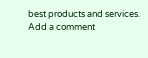best products and services.
Add a comment